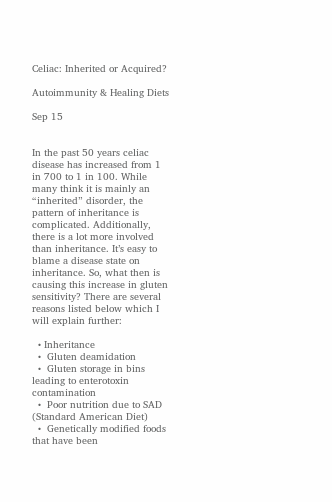Celiac: Inherited or Acquired?

Autoimmunity & Healing Diets

Sep 15


In the past 50 years celiac disease has increased from 1 in 700 to 1 in 100. While many think it is mainly an “inherited” disorder, the pattern of inheritance is complicated. Additionally, there is a lot more involved than inheritance. It’s easy to blame a disease state on inheritance. So, what then is causing this increase in gluten sensitivity? There are several reasons listed below which I will explain further:

  • Inheritance
  •  Gluten deamidation
  •  Gluten storage in bins leading to enterotoxin contamination
  •  Poor nutrition due to SAD (Standard American Diet)
  •  Genetically modified foods that have been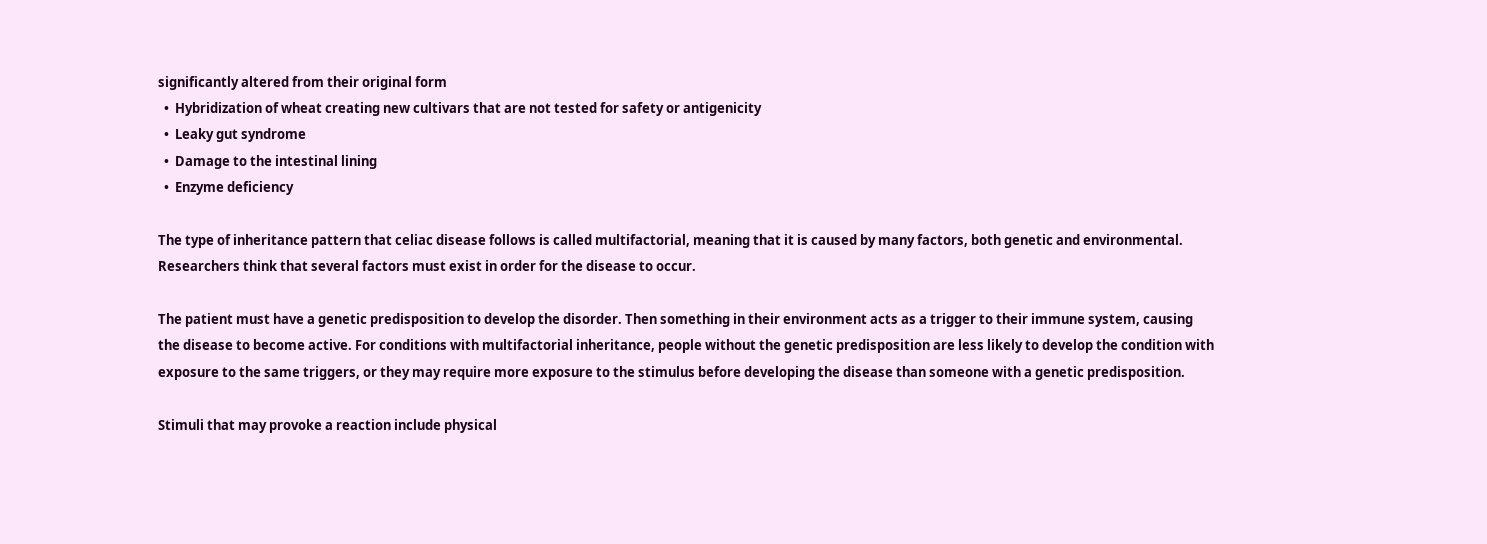significantly altered from their original form
  •  Hybridization of wheat creating new cultivars that are not tested for safety or antigenicity
  •  Leaky gut syndrome
  •  Damage to the intestinal lining
  •  Enzyme deficiency

The type of inheritance pattern that celiac disease follows is called multifactorial, meaning that it is caused by many factors, both genetic and environmental. Researchers think that several factors must exist in order for the disease to occur.

The patient must have a genetic predisposition to develop the disorder. Then something in their environment acts as a trigger to their immune system, causing the disease to become active. For conditions with multifactorial inheritance, people without the genetic predisposition are less likely to develop the condition with exposure to the same triggers, or they may require more exposure to the stimulus before developing the disease than someone with a genetic predisposition.

Stimuli that may provoke a reaction include physical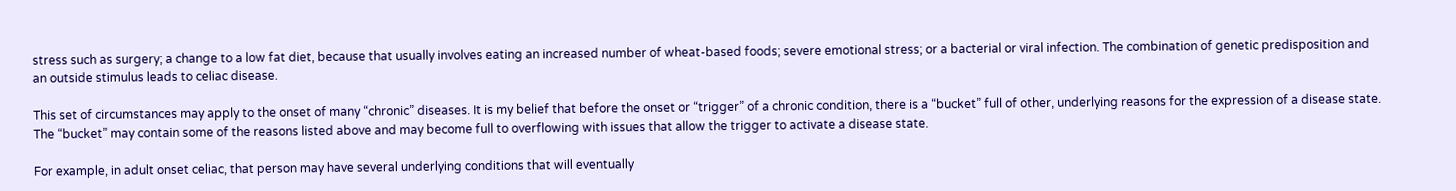stress such as surgery; a change to a low fat diet, because that usually involves eating an increased number of wheat-based foods; severe emotional stress; or a bacterial or viral infection. The combination of genetic predisposition and an outside stimulus leads to celiac disease.

This set of circumstances may apply to the onset of many “chronic” diseases. It is my belief that before the onset or “trigger” of a chronic condition, there is a “bucket” full of other, underlying reasons for the expression of a disease state. The “bucket” may contain some of the reasons listed above and may become full to overflowing with issues that allow the trigger to activate a disease state.

For example, in adult onset celiac, that person may have several underlying conditions that will eventually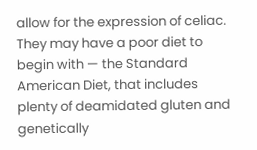allow for the expression of celiac. They may have a poor diet to begin with — the Standard American Diet, that includes plenty of deamidated gluten and genetically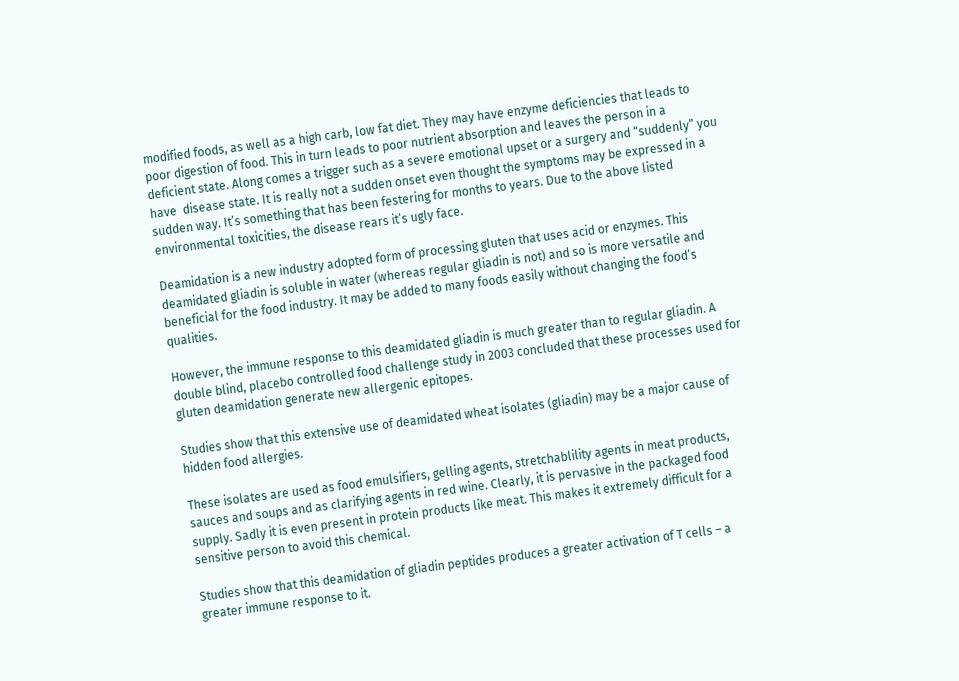modified foods, as well as a high carb, low fat diet. They may have enzyme deficiencies that leads to poor digestion of food. This in turn leads to poor nutrient absorption and leaves the person in a deficient state. Along comes a trigger such as a severe emotional upset or a surgery and “suddenly” you have  disease state. It is really not a sudden onset even thought the symptoms may be expressed in a sudden way. It’s something that has been festering for months to years. Due to the above listed environmental toxicities, the disease rears it’s ugly face.

Deamidation is a new industry adopted form of processing gluten that uses acid or enzymes. This deamidated gliadin is soluble in water (whereas regular gliadin is not) and so is more versatile and beneficial for the food industry. It may be added to many foods easily without changing the food’s qualities.

However, the immune response to this deamidated gliadin is much greater than to regular gliadin. A double blind, placebo controlled food challenge study in 2003 concluded that these processes used for gluten deamidation generate new allergenic epitopes.

Studies show that this extensive use of deamidated wheat isolates (gliadin) may be a major cause of hidden food allergies.

These isolates are used as food emulsifiers, gelling agents, stretchablility agents in meat products, sauces and soups and as clarifying agents in red wine. Clearly, it is pervasive in the packaged food supply. Sadly it is even present in protein products like meat. This makes it extremely difficult for a sensitive person to avoid this chemical.

Studies show that this deamidation of gliadin peptides produces a greater activation of T cells – a greater immune response to it.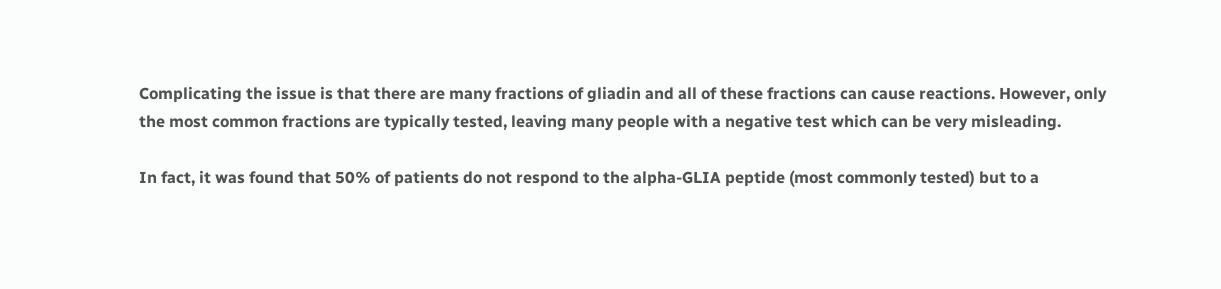Complicating the issue is that there are many fractions of gliadin and all of these fractions can cause reactions. However, only the most common fractions are typically tested, leaving many people with a negative test which can be very misleading.

In fact, it was found that 50% of patients do not respond to the alpha-GLIA peptide (most commonly tested) but to a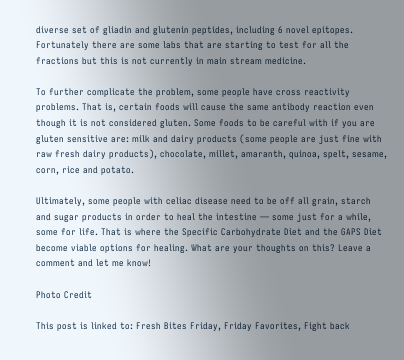diverse set of gliadin and glutenin peptides, including 6 novel epitopes. Fortunately there are some labs that are starting to test for all the fractions but this is not currently in main stream medicine.

To further complicate the problem, some people have cross reactivity problems. That is, certain foods will cause the same antibody reaction even though it is not considered gluten. Some foods to be careful with if you are gluten sensitive are: milk and dairy products (some people are just fine with raw fresh dairy products), chocolate, millet, amaranth, quinoa, spelt, sesame, corn, rice and potato.

Ultimately, some people with celiac disease need to be off all grain, starch and sugar products in order to heal the intestine — some just for a while, some for life. That is where the Specific Carbohydrate Diet and the GAPS Diet become viable options for healing. What are your thoughts on this? Leave a comment and let me know!

Photo Credit

This post is linked to: Fresh Bites Friday, Friday Favorites, Fight back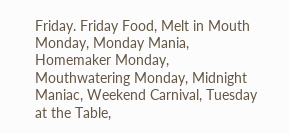Friday. Friday Food, Melt in Mouth Monday, Monday Mania, Homemaker Monday, Mouthwatering Monday, Midnight Maniac, Weekend Carnival, Tuesday at the Table,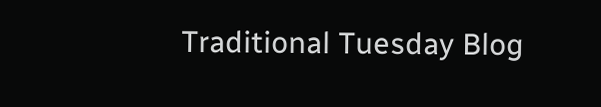Traditional Tuesday Blog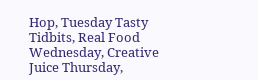Hop, Tuesday Tasty Tidbits, Real Food Wednesday, Creative Juice Thursday,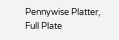Pennywise Platter, Full Plate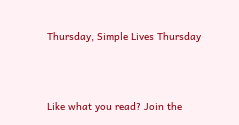Thursday, Simple Lives Thursday




Like what you read? Join the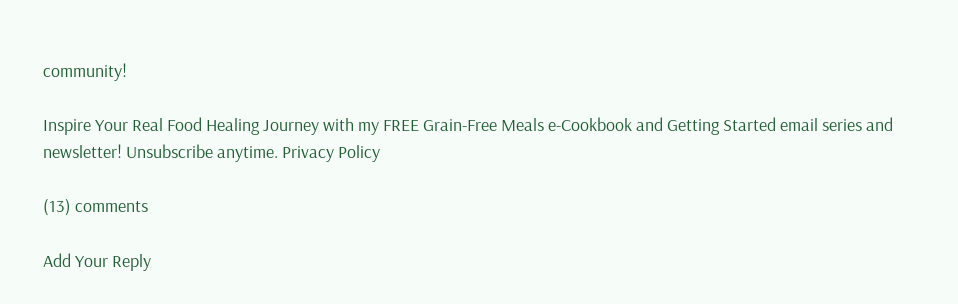community!

Inspire Your Real Food Healing Journey with my FREE Grain-Free Meals e-Cookbook and Getting Started email series and newsletter! Unsubscribe anytime. Privacy Policy

(13) comments

Add Your Reply